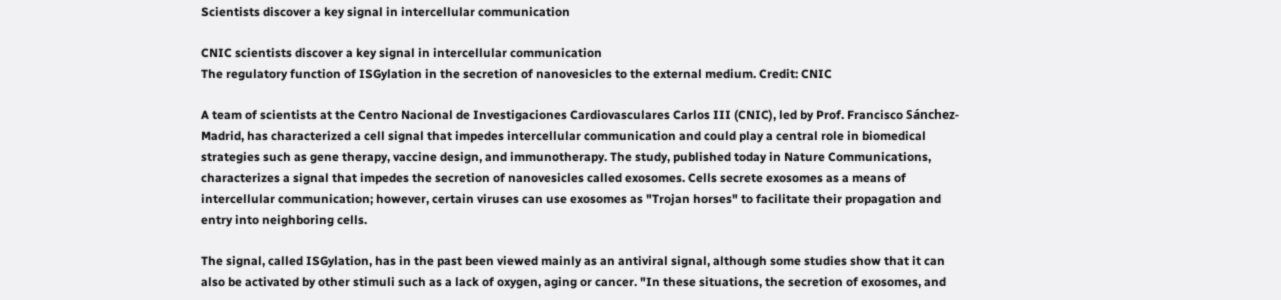Scientists discover a key signal in intercellular communication

CNIC scientists discover a key signal in intercellular communication
The regulatory function of ISGylation in the secretion of nanovesicles to the external medium. Credit: CNIC

A team of scientists at the Centro Nacional de Investigaciones Cardiovasculares Carlos III (CNIC), led by Prof. Francisco Sánchez-Madrid, has characterized a cell signal that impedes intercellular communication and could play a central role in biomedical strategies such as gene therapy, vaccine design, and immunotherapy. The study, published today in Nature Communications, characterizes a signal that impedes the secretion of nanovesicles called exosomes. Cells secrete exosomes as a means of intercellular communication; however, certain viruses can use exosomes as "Trojan horses" to facilitate their propagation and entry into neighboring cells.

The signal, called ISGylation, has in the past been viewed mainly as an antiviral signal, although some studies show that it can also be activated by other stimuli such as a lack of oxygen, aging or cancer. "In these situations, the secretion of exosomes, and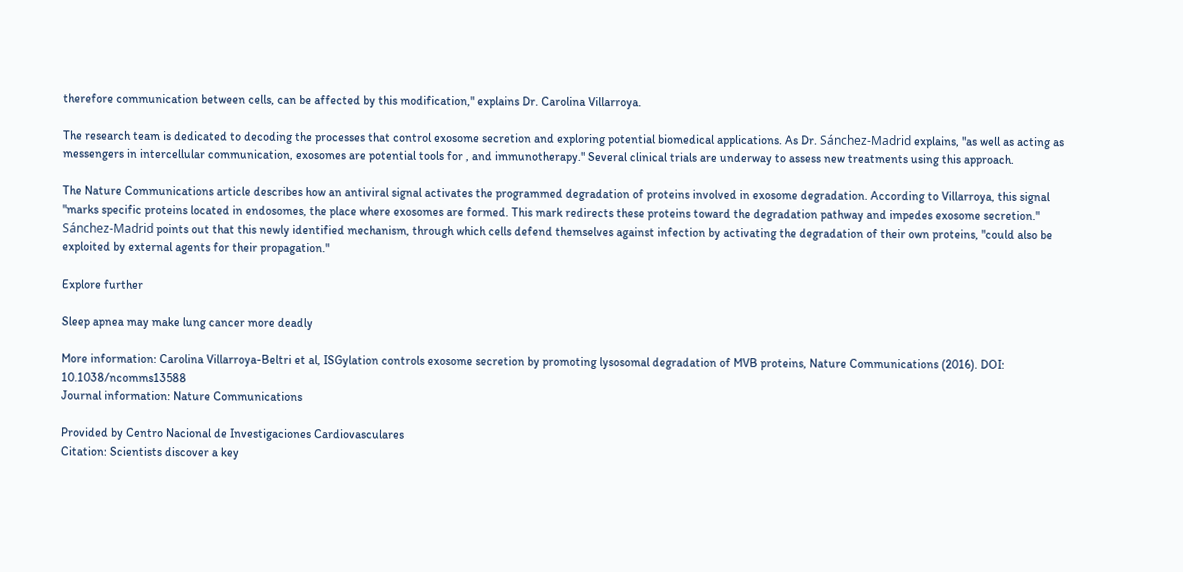therefore communication between cells, can be affected by this modification," explains Dr. Carolina Villarroya.

The research team is dedicated to decoding the processes that control exosome secretion and exploring potential biomedical applications. As Dr. Sánchez-Madrid explains, "as well as acting as messengers in intercellular communication, exosomes are potential tools for , and immunotherapy." Several clinical trials are underway to assess new treatments using this approach.

The Nature Communications article describes how an antiviral signal activates the programmed degradation of proteins involved in exosome degradation. According to Villarroya, this signal "marks specific proteins located in endosomes, the place where exosomes are formed. This mark redirects these proteins toward the degradation pathway and impedes exosome secretion." Sánchez-Madrid points out that this newly identified mechanism, through which cells defend themselves against infection by activating the degradation of their own proteins, "could also be exploited by external agents for their propagation."

Explore further

Sleep apnea may make lung cancer more deadly

More information: Carolina Villarroya-Beltri et al, ISGylation controls exosome secretion by promoting lysosomal degradation of MVB proteins, Nature Communications (2016). DOI: 10.1038/ncomms13588
Journal information: Nature Communications

Provided by Centro Nacional de Investigaciones Cardiovasculares
Citation: Scientists discover a key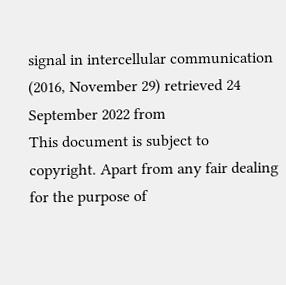signal in intercellular communication (2016, November 29) retrieved 24 September 2022 from
This document is subject to copyright. Apart from any fair dealing for the purpose of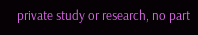private study or research, no part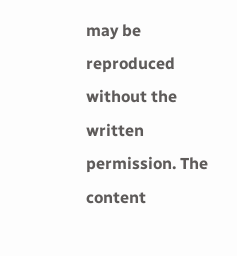may be reproduced without the written permission. The content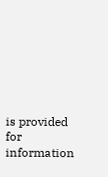is provided for information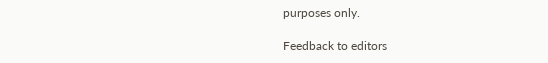purposes only.

Feedback to editors